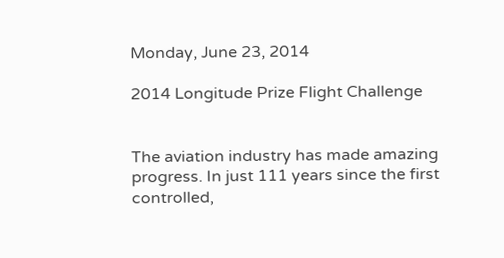Monday, June 23, 2014

2014 Longitude Prize Flight Challenge


The aviation industry has made amazing progress. In just 111 years since the first controlled,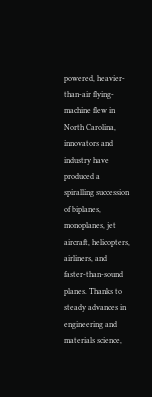powered, heavier-than-air flying-machine flew in North Carolina, innovators and industry have produced a spiralling succession of biplanes, monoplanes, jet aircraft, helicopters, airliners, and faster-than-sound planes. Thanks to steady advances in engineering and materials science,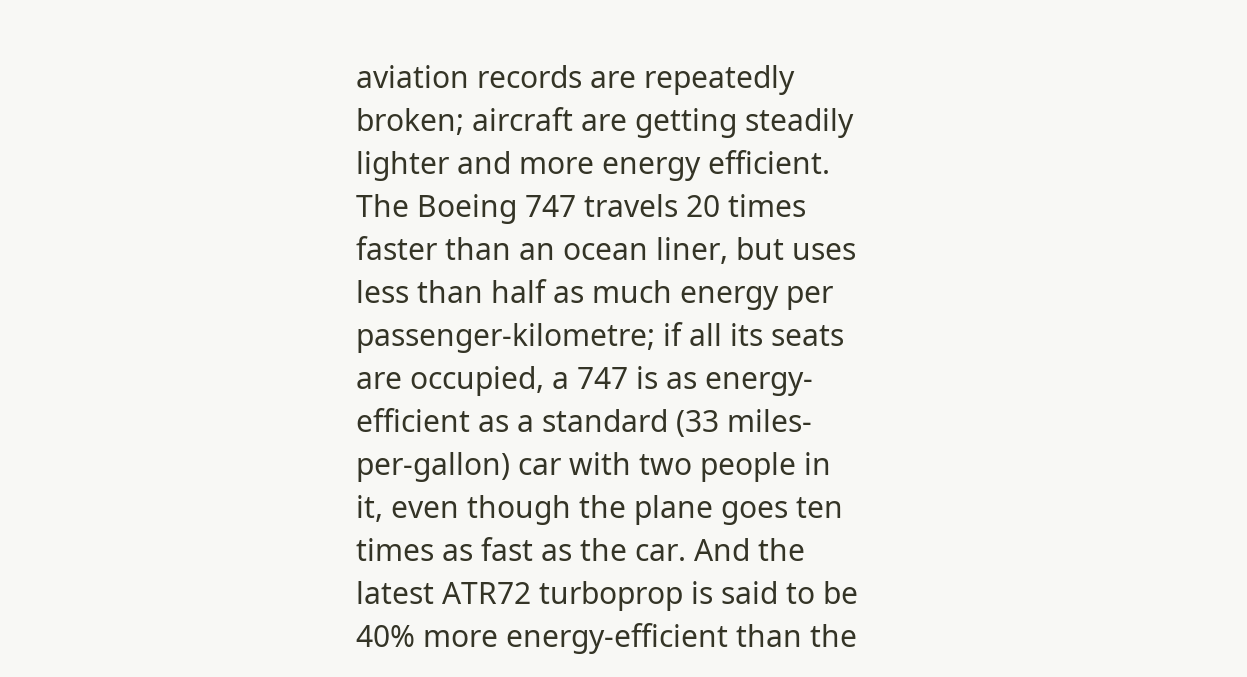aviation records are repeatedly broken; aircraft are getting steadily lighter and more energy efficient. The Boeing 747 travels 20 times faster than an ocean liner, but uses less than half as much energy per passenger-kilometre; if all its seats are occupied, a 747 is as energy-efficient as a standard (33 miles-per-gallon) car with two people in it, even though the plane goes ten times as fast as the car. And the latest ATR72 turboprop is said to be 40% more energy-efficient than the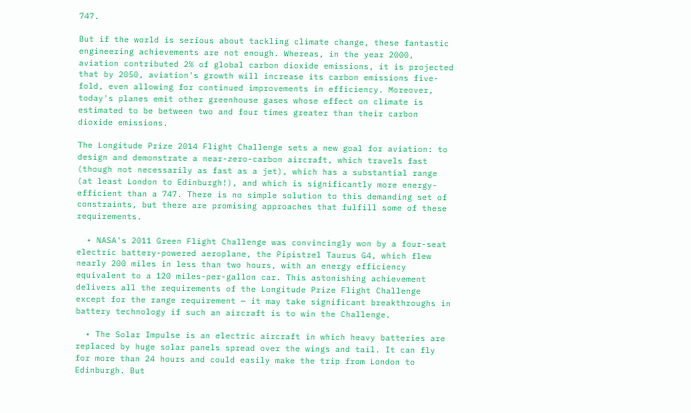747.

But if the world is serious about tackling climate change, these fantastic engineering achievements are not enough. Whereas, in the year 2000, aviation contributed 2% of global carbon dioxide emissions, it is projected that by 2050, aviation's growth will increase its carbon emissions five-fold, even allowing for continued improvements in efficiency. Moreover, today's planes emit other greenhouse gases whose effect on climate is estimated to be between two and four times greater than their carbon dioxide emissions.

The Longitude Prize 2014 Flight Challenge sets a new goal for aviation: to design and demonstrate a near-zero-carbon aircraft, which travels fast (though not necessarily as fast as a jet), which has a substantial range (at least London to Edinburgh!), and which is significantly more energy-efficient than a 747. There is no simple solution to this demanding set of constraints, but there are promising approaches that fulfill some of these requirements.

  • NASA's 2011 Green Flight Challenge was convincingly won by a four-seat electric battery-powered aeroplane, the Pipistrel Taurus G4, which flew nearly 200 miles in less than two hours, with an energy efficiency equivalent to a 120 miles-per-gallon car. This astonishing achievement delivers all the requirements of the Longitude Prize Flight Challenge except for the range requirement — it may take significant breakthroughs in battery technology if such an aircraft is to win the Challenge.

  • The Solar Impulse is an electric aircraft in which heavy batteries are replaced by huge solar panels spread over the wings and tail. It can fly for more than 24 hours and could easily make the trip from London to Edinburgh. But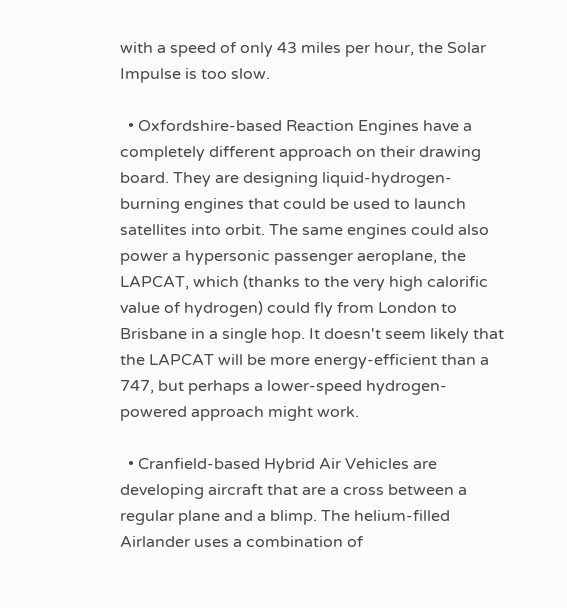with a speed of only 43 miles per hour, the Solar Impulse is too slow.

  • Oxfordshire-based Reaction Engines have a completely different approach on their drawing board. They are designing liquid-hydrogen-burning engines that could be used to launch satellites into orbit. The same engines could also power a hypersonic passenger aeroplane, the LAPCAT, which (thanks to the very high calorific value of hydrogen) could fly from London to Brisbane in a single hop. It doesn't seem likely that the LAPCAT will be more energy-efficient than a 747, but perhaps a lower-speed hydrogen-powered approach might work.

  • Cranfield-based Hybrid Air Vehicles are developing aircraft that are a cross between a regular plane and a blimp. The helium-filled Airlander uses a combination of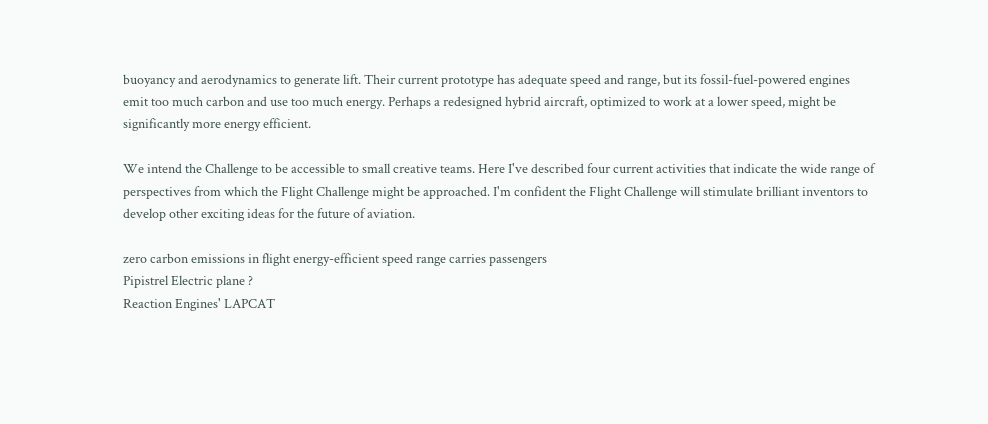buoyancy and aerodynamics to generate lift. Their current prototype has adequate speed and range, but its fossil-fuel-powered engines emit too much carbon and use too much energy. Perhaps a redesigned hybrid aircraft, optimized to work at a lower speed, might be significantly more energy efficient.

We intend the Challenge to be accessible to small creative teams. Here I've described four current activities that indicate the wide range of perspectives from which the Flight Challenge might be approached. I'm confident the Flight Challenge will stimulate brilliant inventors to develop other exciting ideas for the future of aviation.

zero carbon emissions in flight energy-efficient speed range carries passengers
Pipistrel Electric plane ?
Reaction Engines' LAPCAT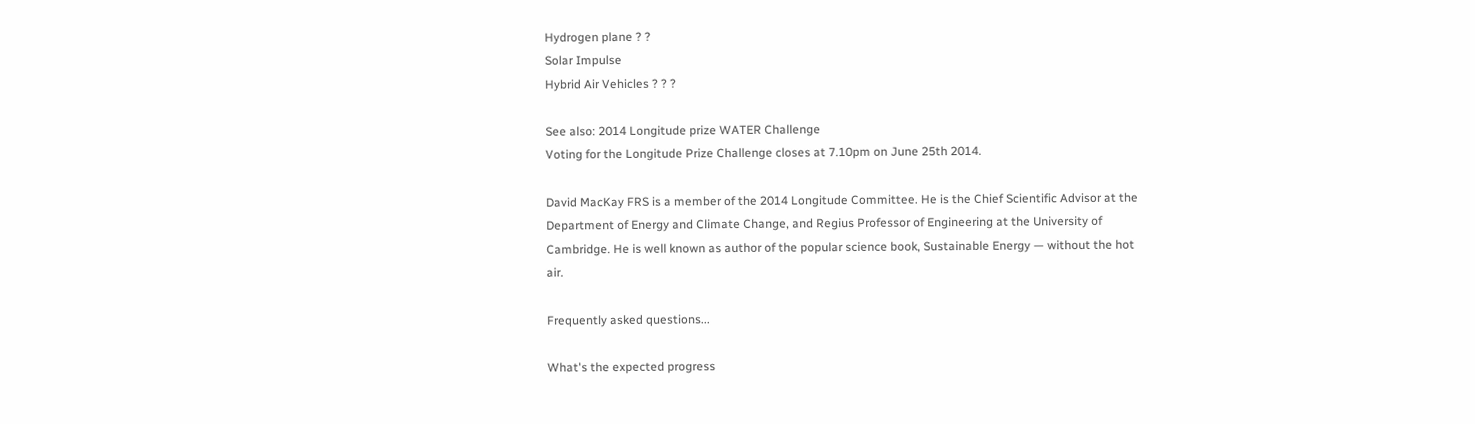Hydrogen plane ? ?
Solar Impulse
Hybrid Air Vehicles ? ? ?

See also: 2014 Longitude prize WATER Challenge
Voting for the Longitude Prize Challenge closes at 7.10pm on June 25th 2014.

David MacKay FRS is a member of the 2014 Longitude Committee. He is the Chief Scientific Advisor at the Department of Energy and Climate Change, and Regius Professor of Engineering at the University of Cambridge. He is well known as author of the popular science book, Sustainable Energy — without the hot air.

Frequently asked questions...

What's the expected progress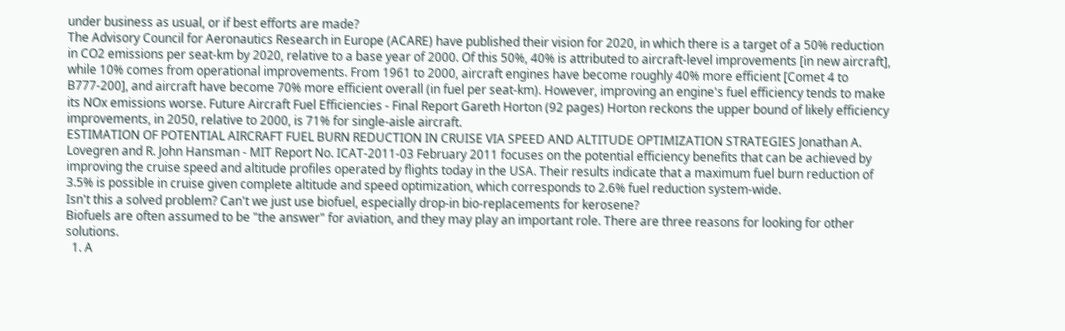under business as usual, or if best efforts are made?
The Advisory Council for Aeronautics Research in Europe (ACARE) have published their vision for 2020, in which there is a target of a 50% reduction in CO2 emissions per seat-km by 2020, relative to a base year of 2000. Of this 50%, 40% is attributed to aircraft-level improvements [in new aircraft], while 10% comes from operational improvements. From 1961 to 2000, aircraft engines have become roughly 40% more efficient [Comet 4 to B777-200], and aircraft have become 70% more efficient overall (in fuel per seat-km). However, improving an engine's fuel efficiency tends to make its NOx emissions worse. Future Aircraft Fuel Efficiencies - Final Report Gareth Horton (92 pages) Horton reckons the upper bound of likely efficiency improvements, in 2050, relative to 2000, is 71% for single-aisle aircraft.
ESTIMATION OF POTENTIAL AIRCRAFT FUEL BURN REDUCTION IN CRUISE VIA SPEED AND ALTITUDE OPTIMIZATION STRATEGIES Jonathan A. Lovegren and R. John Hansman - MIT Report No. ICAT-2011-03 February 2011 focuses on the potential efficiency benefits that can be achieved by improving the cruise speed and altitude profiles operated by flights today in the USA. Their results indicate that a maximum fuel burn reduction of 3.5% is possible in cruise given complete altitude and speed optimization, which corresponds to 2.6% fuel reduction system-wide.
Isn't this a solved problem? Can't we just use biofuel, especially drop-in bio-replacements for kerosene?
Biofuels are often assumed to be "the answer" for aviation, and they may play an important role. There are three reasons for looking for other solutions.
  1. A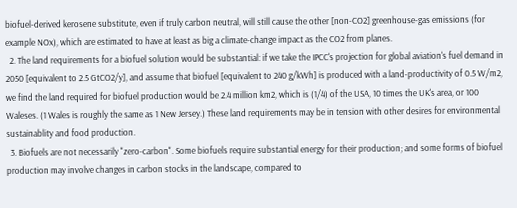biofuel-derived kerosene substitute, even if truly carbon neutral, will still cause the other [non-CO2] greenhouse-gas emissions (for example NOx), which are estimated to have at least as big a climate-change impact as the CO2 from planes.
  2. The land requirements for a biofuel solution would be substantial: if we take the IPCC's projection for global aviation's fuel demand in 2050 [equivalent to 2.5 GtCO2/y], and assume that biofuel [equivalent to 240 g/kWh] is produced with a land-productivity of 0.5 W/m2, we find the land required for biofuel production would be 2.4 million km2, which is (1/4) of the USA, 10 times the UK's area, or 100 Waleses. (1 Wales is roughly the same as 1 New Jersey.) These land requirements may be in tension with other desires for environmental sustainablity and food production.
  3. Biofuels are not necessarily "zero-carbon". Some biofuels require substantial energy for their production; and some forms of biofuel production may involve changes in carbon stocks in the landscape, compared to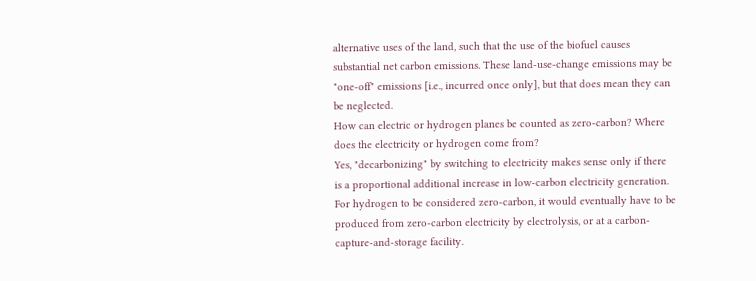alternative uses of the land, such that the use of the biofuel causes substantial net carbon emissions. These land-use-change emissions may be "one-off" emissions [i.e., incurred once only], but that does mean they can be neglected.
How can electric or hydrogen planes be counted as zero-carbon? Where does the electricity or hydrogen come from?
Yes, "decarbonizing" by switching to electricity makes sense only if there is a proportional additional increase in low-carbon electricity generation. For hydrogen to be considered zero-carbon, it would eventually have to be produced from zero-carbon electricity by electrolysis, or at a carbon-capture-and-storage facility.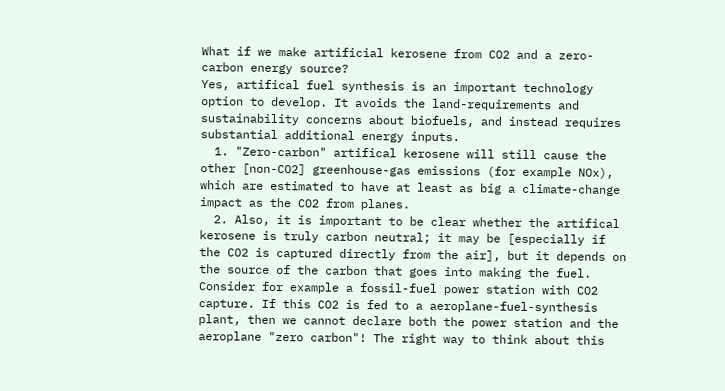What if we make artificial kerosene from CO2 and a zero-carbon energy source?
Yes, artifical fuel synthesis is an important technology option to develop. It avoids the land-requirements and sustainability concerns about biofuels, and instead requires substantial additional energy inputs.
  1. "Zero-carbon" artifical kerosene will still cause the other [non-CO2] greenhouse-gas emissions (for example NOx), which are estimated to have at least as big a climate-change impact as the CO2 from planes.
  2. Also, it is important to be clear whether the artifical kerosene is truly carbon neutral; it may be [especially if the CO2 is captured directly from the air], but it depends on the source of the carbon that goes into making the fuel. Consider for example a fossil-fuel power station with CO2 capture. If this CO2 is fed to a aeroplane-fuel-synthesis plant, then we cannot declare both the power station and the aeroplane "zero carbon"! The right way to think about this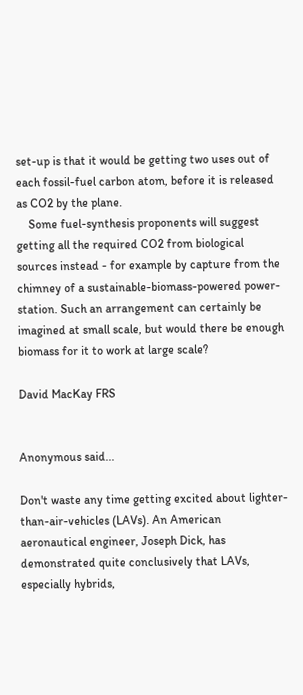set-up is that it would be getting two uses out of each fossil-fuel carbon atom, before it is released as CO2 by the plane.
    Some fuel-synthesis proponents will suggest getting all the required CO2 from biological sources instead - for example by capture from the chimney of a sustainable-biomass-powered power-station. Such an arrangement can certainly be imagined at small scale, but would there be enough biomass for it to work at large scale?

David MacKay FRS


Anonymous said...

Don't waste any time getting excited about lighter-than-air-vehicles (LAVs). An American aeronautical engineer, Joseph Dick, has demonstrated quite conclusively that LAVs, especially hybrids,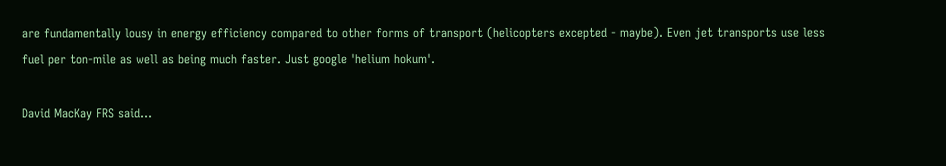are fundamentally lousy in energy efficiency compared to other forms of transport (helicopters excepted - maybe). Even jet transports use less fuel per ton-mile as well as being much faster. Just google 'helium hokum'.

David MacKay FRS said...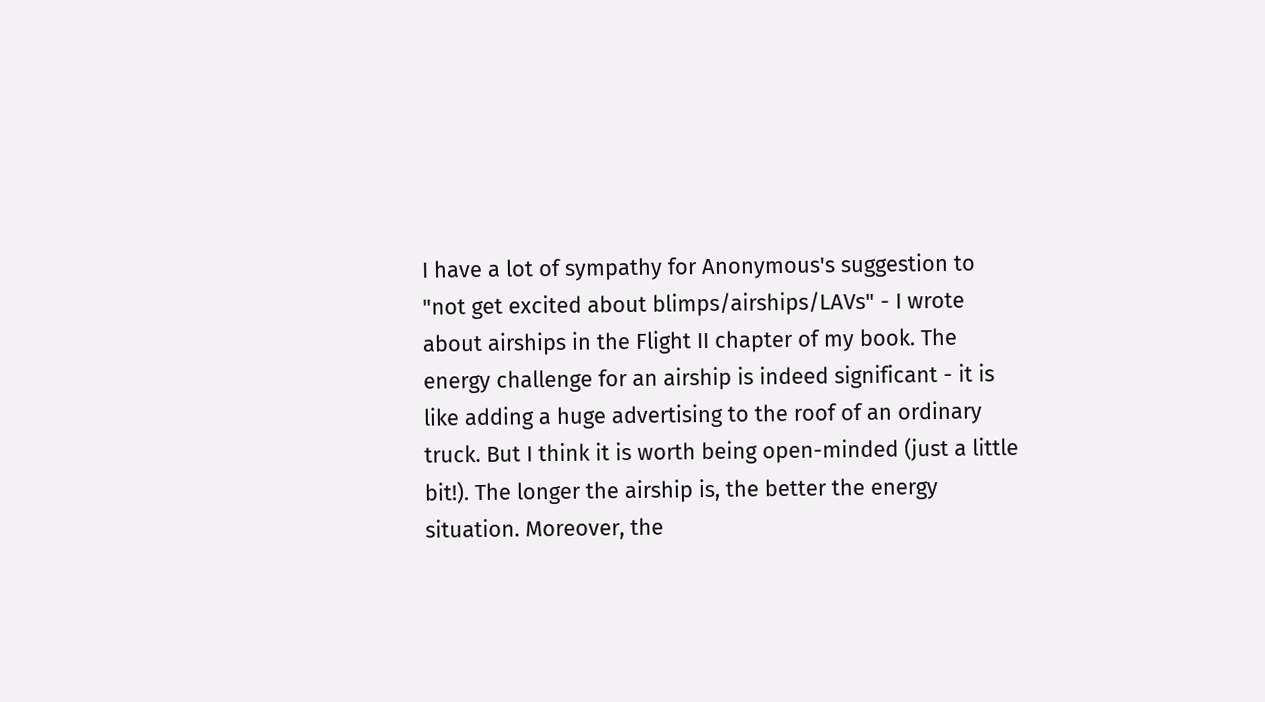I have a lot of sympathy for Anonymous's suggestion to "not get excited about blimps/airships/LAVs" - I wrote about airships in the Flight II chapter of my book. The energy challenge for an airship is indeed significant - it is like adding a huge advertising to the roof of an ordinary truck. But I think it is worth being open-minded (just a little bit!). The longer the airship is, the better the energy situation. Moreover, the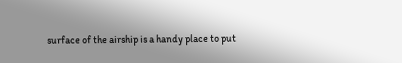surface of the airship is a handy place to put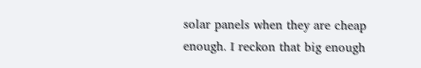solar panels when they are cheap enough. I reckon that big enough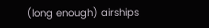(long enough) airships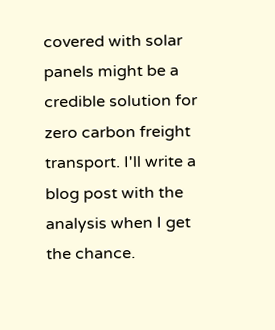covered with solar panels might be a credible solution for zero carbon freight transport. I'll write a blog post with the analysis when I get the chance.